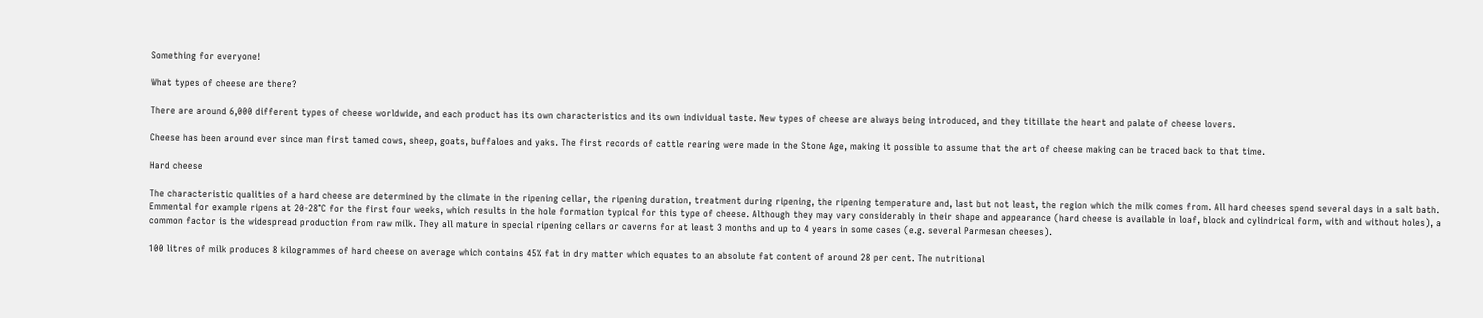Something for everyone!

What types of cheese are there?

There are around 6,000 different types of cheese worldwide, and each product has its own characteristics and its own individual taste. New types of cheese are always being introduced, and they titillate the heart and palate of cheese lovers.

Cheese has been around ever since man first tamed cows, sheep, goats, buffaloes and yaks. The first records of cattle rearing were made in the Stone Age, making it possible to assume that the art of cheese making can be traced back to that time.

Hard cheese

The characteristic qualities of a hard cheese are determined by the climate in the ripening cellar, the ripening duration, treatment during ripening, the ripening temperature and, last but not least, the region which the milk comes from. All hard cheeses spend several days in a salt bath. Emmental for example ripens at 20-28°C for the first four weeks, which results in the hole formation typical for this type of cheese. Although they may vary considerably in their shape and appearance (hard cheese is available in loaf, block and cylindrical form, with and without holes), a common factor is the widespread production from raw milk. They all mature in special ripening cellars or caverns for at least 3 months and up to 4 years in some cases (e.g. several Parmesan cheeses).

100 litres of milk produces 8 kilogrammes of hard cheese on average which contains 45% fat in dry matter which equates to an absolute fat content of around 28 per cent. The nutritional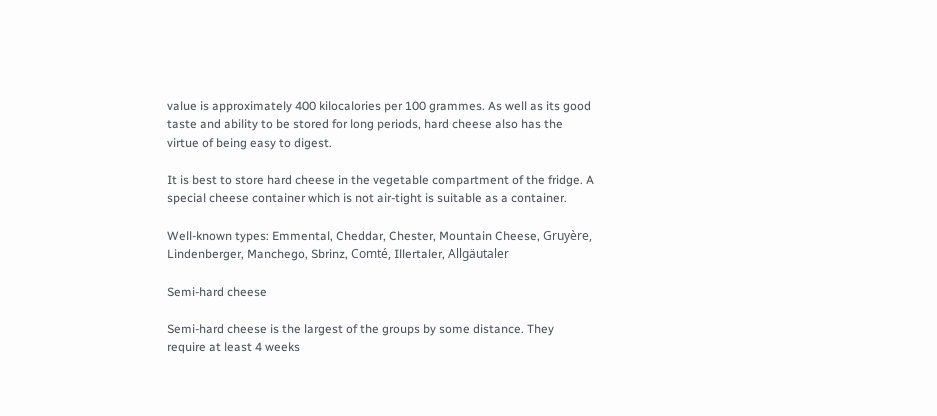value is approximately 400 kilocalories per 100 grammes. As well as its good taste and ability to be stored for long periods, hard cheese also has the virtue of being easy to digest.

It is best to store hard cheese in the vegetable compartment of the fridge. A special cheese container which is not air-tight is suitable as a container.

Well-known types: Emmental, Cheddar, Chester, Mountain Cheese, Gruyère, Lindenberger, Manchego, Sbrinz, Comté, Illertaler, Allgäutaler

Semi-hard cheese

Semi-hard cheese is the largest of the groups by some distance. They require at least 4 weeks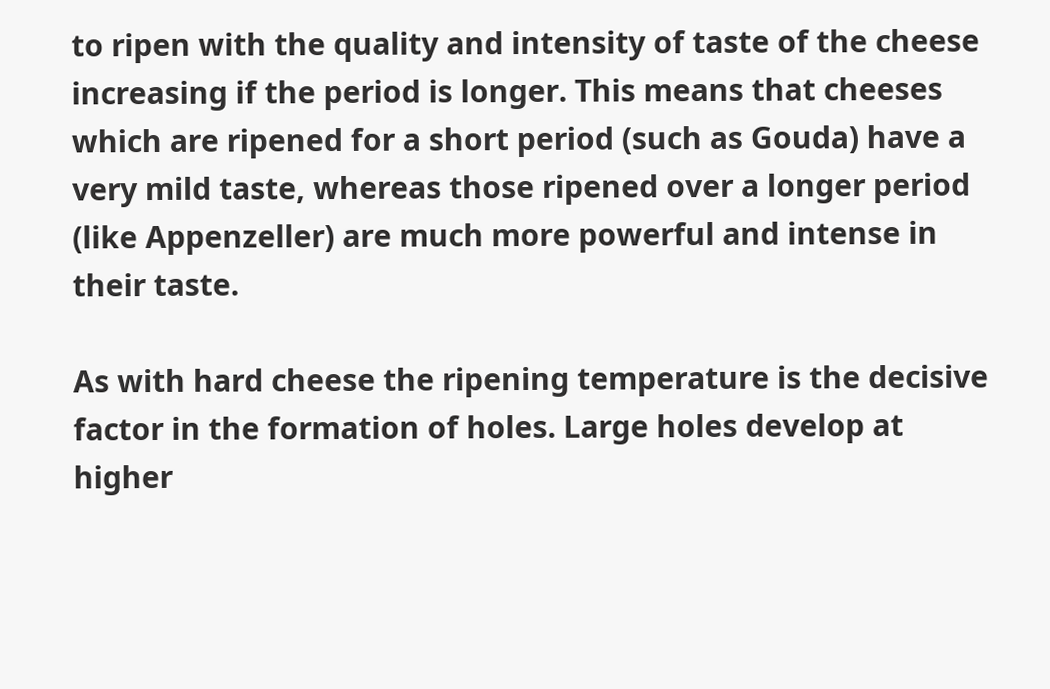to ripen with the quality and intensity of taste of the cheese increasing if the period is longer. This means that cheeses which are ripened for a short period (such as Gouda) have a very mild taste, whereas those ripened over a longer period (like Appenzeller) are much more powerful and intense in their taste.

As with hard cheese the ripening temperature is the decisive factor in the formation of holes. Large holes develop at higher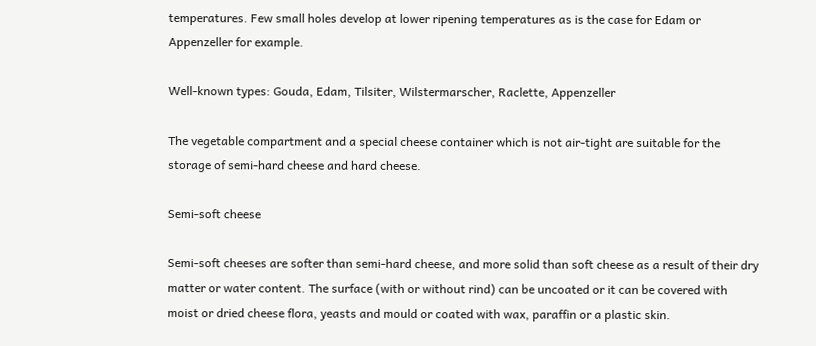temperatures. Few small holes develop at lower ripening temperatures as is the case for Edam or Appenzeller for example.

Well-known types: Gouda, Edam, Tilsiter, Wilstermarscher, Raclette, Appenzeller

The vegetable compartment and a special cheese container which is not air-tight are suitable for the storage of semi-hard cheese and hard cheese.

Semi-soft cheese

Semi-soft cheeses are softer than semi-hard cheese, and more solid than soft cheese as a result of their dry matter or water content. The surface (with or without rind) can be uncoated or it can be covered with moist or dried cheese flora, yeasts and mould or coated with wax, paraffin or a plastic skin.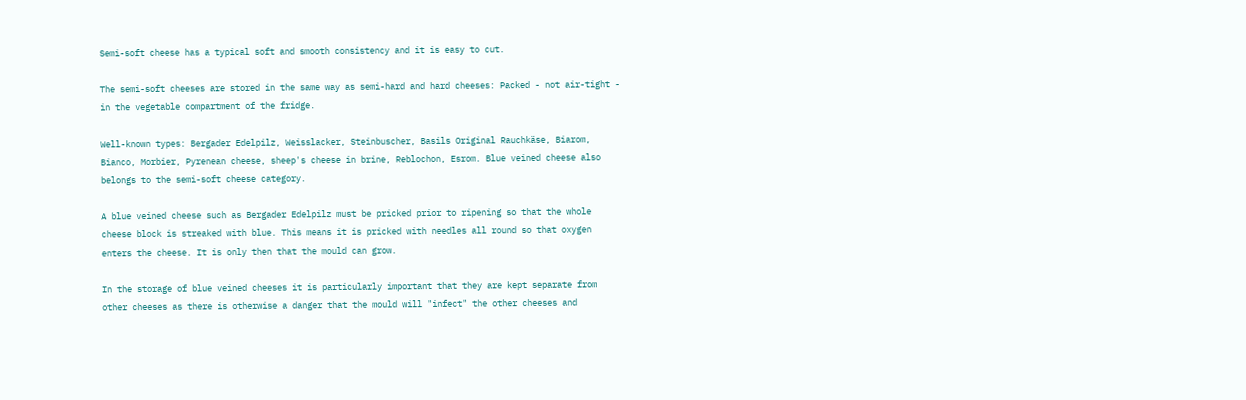Semi-soft cheese has a typical soft and smooth consistency and it is easy to cut.

The semi-soft cheeses are stored in the same way as semi-hard and hard cheeses: Packed - not air-tight - in the vegetable compartment of the fridge.

Well-known types: Bergader Edelpilz, Weisslacker, Steinbuscher, Basils Original Rauchkäse, Biarom, Bianco, Morbier, Pyrenean cheese, sheep's cheese in brine, Reblochon, Esrom. Blue veined cheese also belongs to the semi-soft cheese category.

A blue veined cheese such as Bergader Edelpilz must be pricked prior to ripening so that the whole cheese block is streaked with blue. This means it is pricked with needles all round so that oxygen enters the cheese. It is only then that the mould can grow.

In the storage of blue veined cheeses it is particularly important that they are kept separate from other cheeses as there is otherwise a danger that the mould will "infect" the other cheeses and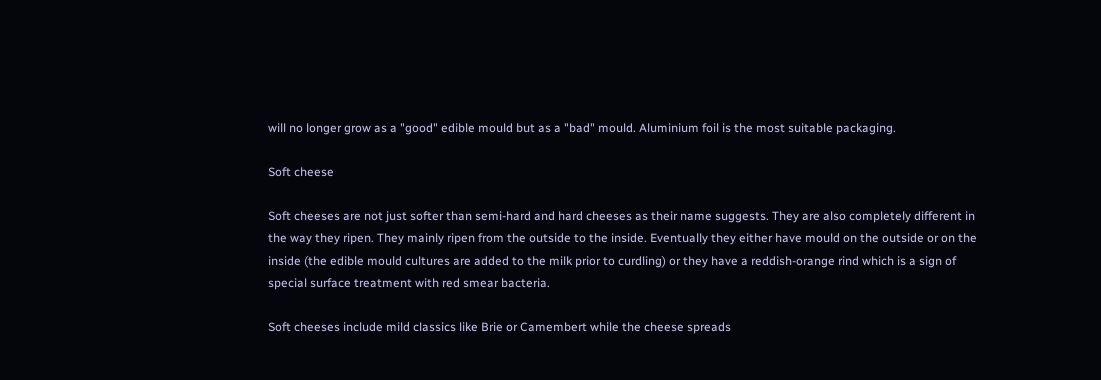will no longer grow as a "good" edible mould but as a "bad" mould. Aluminium foil is the most suitable packaging.

Soft cheese

Soft cheeses are not just softer than semi-hard and hard cheeses as their name suggests. They are also completely different in the way they ripen. They mainly ripen from the outside to the inside. Eventually they either have mould on the outside or on the inside (the edible mould cultures are added to the milk prior to curdling) or they have a reddish-orange rind which is a sign of special surface treatment with red smear bacteria.

Soft cheeses include mild classics like Brie or Camembert while the cheese spreads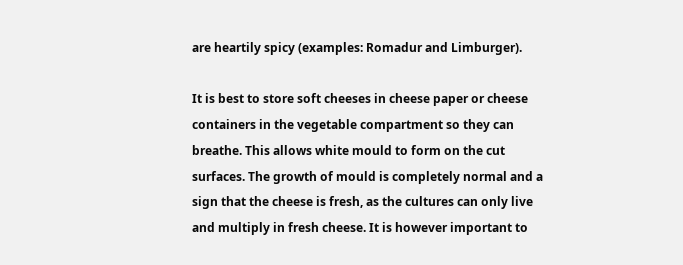are heartily spicy (examples: Romadur and Limburger).

It is best to store soft cheeses in cheese paper or cheese containers in the vegetable compartment so they can breathe. This allows white mould to form on the cut surfaces. The growth of mould is completely normal and a sign that the cheese is fresh, as the cultures can only live and multiply in fresh cheese. It is however important to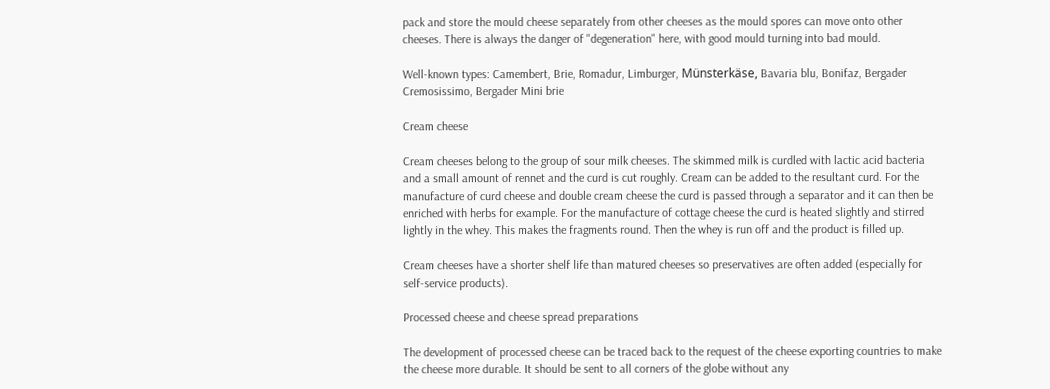pack and store the mould cheese separately from other cheeses as the mould spores can move onto other cheeses. There is always the danger of "degeneration" here, with good mould turning into bad mould.

Well-known types: Camembert, Brie, Romadur, Limburger, Münsterkäse, Bavaria blu, Bonifaz, Bergader Cremosissimo, Bergader Mini brie

Cream cheese

Cream cheeses belong to the group of sour milk cheeses. The skimmed milk is curdled with lactic acid bacteria and a small amount of rennet and the curd is cut roughly. Cream can be added to the resultant curd. For the manufacture of curd cheese and double cream cheese the curd is passed through a separator and it can then be enriched with herbs for example. For the manufacture of cottage cheese the curd is heated slightly and stirred lightly in the whey. This makes the fragments round. Then the whey is run off and the product is filled up.

Cream cheeses have a shorter shelf life than matured cheeses so preservatives are often added (especially for self-service products).

Processed cheese and cheese spread preparations

The development of processed cheese can be traced back to the request of the cheese exporting countries to make the cheese more durable. It should be sent to all corners of the globe without any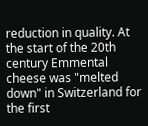reduction in quality. At the start of the 20th century Emmental cheese was "melted down" in Switzerland for the first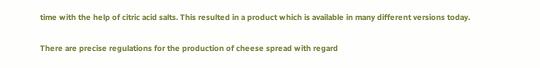time with the help of citric acid salts. This resulted in a product which is available in many different versions today.

There are precise regulations for the production of cheese spread with regard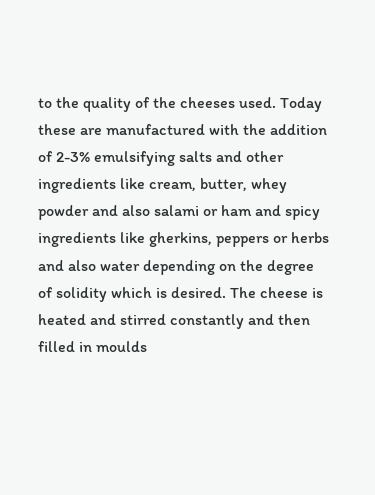to the quality of the cheeses used. Today these are manufactured with the addition of 2-3% emulsifying salts and other ingredients like cream, butter, whey powder and also salami or ham and spicy ingredients like gherkins, peppers or herbs and also water depending on the degree of solidity which is desired. The cheese is heated and stirred constantly and then filled in moulds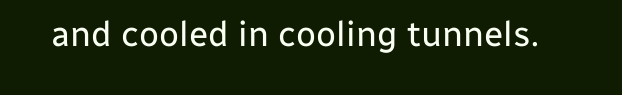and cooled in cooling tunnels.